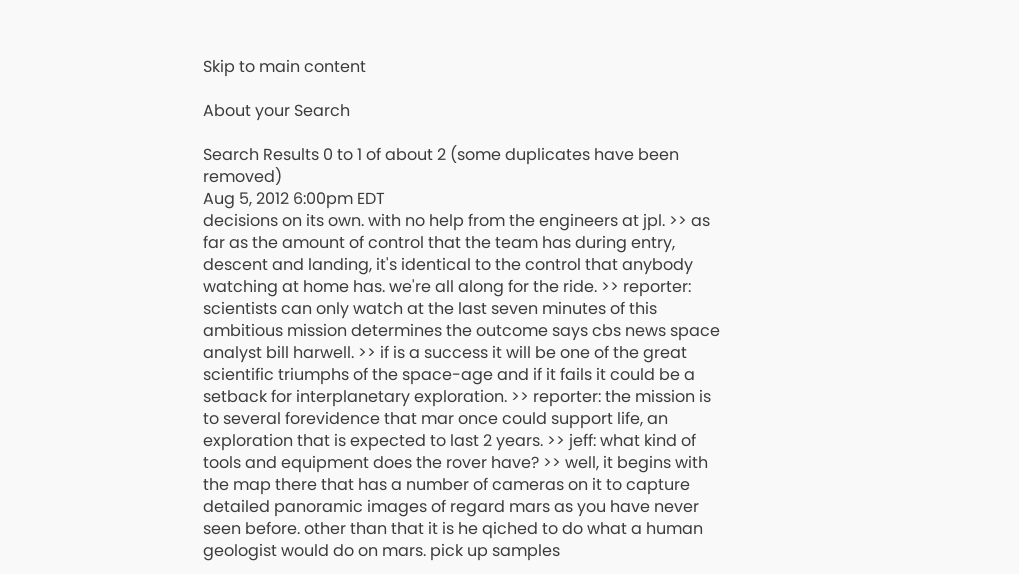Skip to main content

About your Search

Search Results 0 to 1 of about 2 (some duplicates have been removed)
Aug 5, 2012 6:00pm EDT
decisions on its own. with no help from the engineers at jpl. >> as far as the amount of control that the team has during entry, descent and landing, it's identical to the control that anybody watching at home has. we're all along for the ride. >> reporter: scientists can only watch at the last seven minutes of this ambitious mission determines the outcome says cbs news space analyst bill harwell. >> if is a success it will be one of the great scientific triumphs of the space-age and if it fails it could be a setback for interplanetary exploration. >> reporter: the mission is to several forevidence that mar once could support life, an exploration that is expected to last 2 years. >> jeff: what kind of tools and equipment does the rover have? >> well, it begins with the map there that has a number of cameras on it to capture detailed panoramic images of regard mars as you have never seen before. other than that it is he qiched to do what a human geologist would do on mars. pick up samples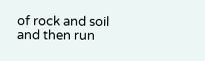of rock and soil and then run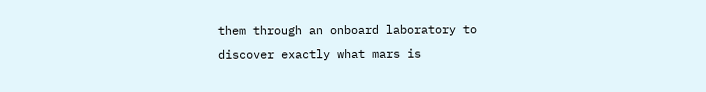them through an onboard laboratory to discover exactly what mars is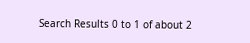Search Results 0 to 1 of about 2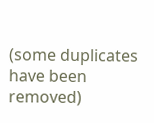(some duplicates have been removed)